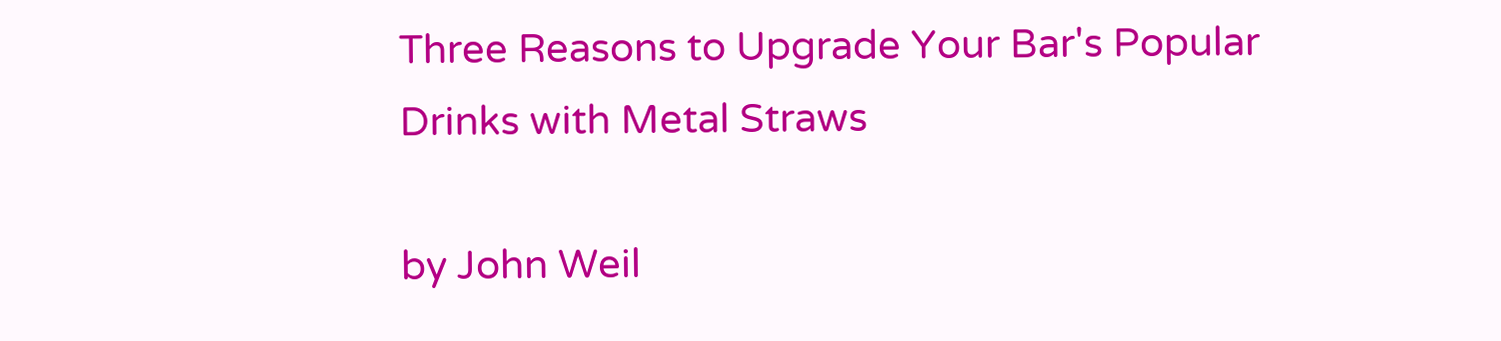Three Reasons to Upgrade Your Bar's Popular Drinks with Metal Straws

by John Weil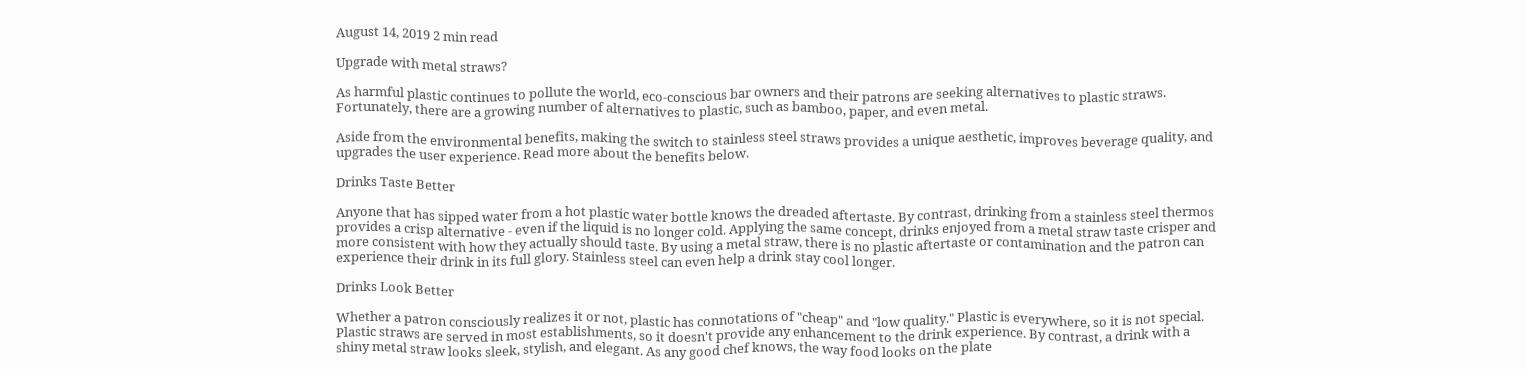August 14, 2019 2 min read

Upgrade with metal straws?

As harmful plastic continues to pollute the world, eco-conscious bar owners and their patrons are seeking alternatives to plastic straws. Fortunately, there are a growing number of alternatives to plastic, such as bamboo, paper, and even metal.

Aside from the environmental benefits, making the switch to stainless steel straws provides a unique aesthetic, improves beverage quality, and upgrades the user experience. Read more about the benefits below.

Drinks Taste Better

Anyone that has sipped water from a hot plastic water bottle knows the dreaded aftertaste. By contrast, drinking from a stainless steel thermos provides a crisp alternative - even if the liquid is no longer cold. Applying the same concept, drinks enjoyed from a metal straw taste crisper and more consistent with how they actually should taste. By using a metal straw, there is no plastic aftertaste or contamination and the patron can experience their drink in its full glory. Stainless steel can even help a drink stay cool longer.

Drinks Look Better

Whether a patron consciously realizes it or not, plastic has connotations of "cheap" and "low quality." Plastic is everywhere, so it is not special. Plastic straws are served in most establishments, so it doesn't provide any enhancement to the drink experience. By contrast, a drink with a shiny metal straw looks sleek, stylish, and elegant. As any good chef knows, the way food looks on the plate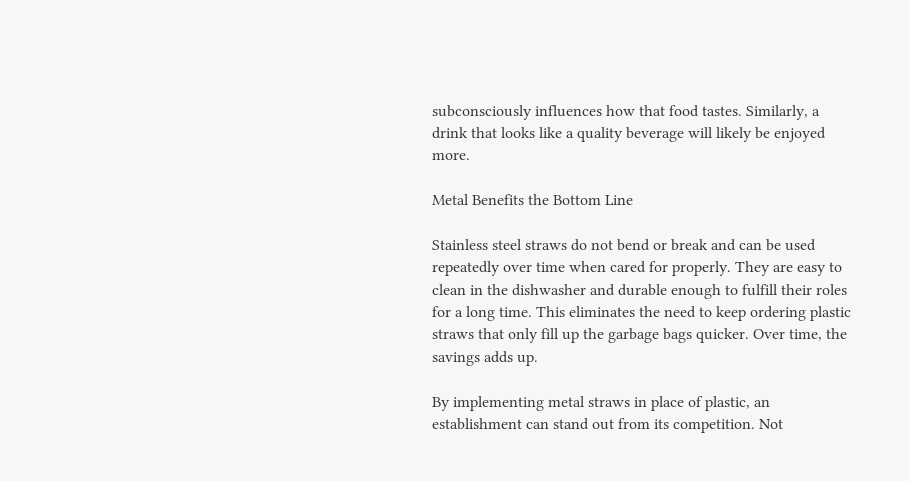subconsciously influences how that food tastes. Similarly, a drink that looks like a quality beverage will likely be enjoyed more.

Metal Benefits the Bottom Line

Stainless steel straws do not bend or break and can be used repeatedly over time when cared for properly. They are easy to clean in the dishwasher and durable enough to fulfill their roles for a long time. This eliminates the need to keep ordering plastic straws that only fill up the garbage bags quicker. Over time, the savings adds up.

By implementing metal straws in place of plastic, an establishment can stand out from its competition. Not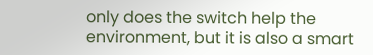only does the switch help the environment, but it is also a smart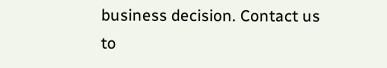business decision. Contact us to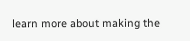learn more about making the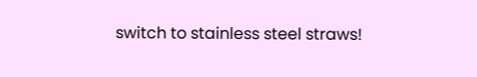switch to stainless steel straws!